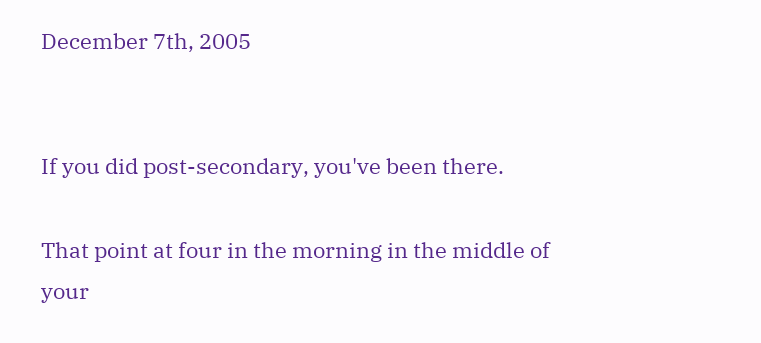December 7th, 2005


If you did post-secondary, you've been there.

That point at four in the morning in the middle of your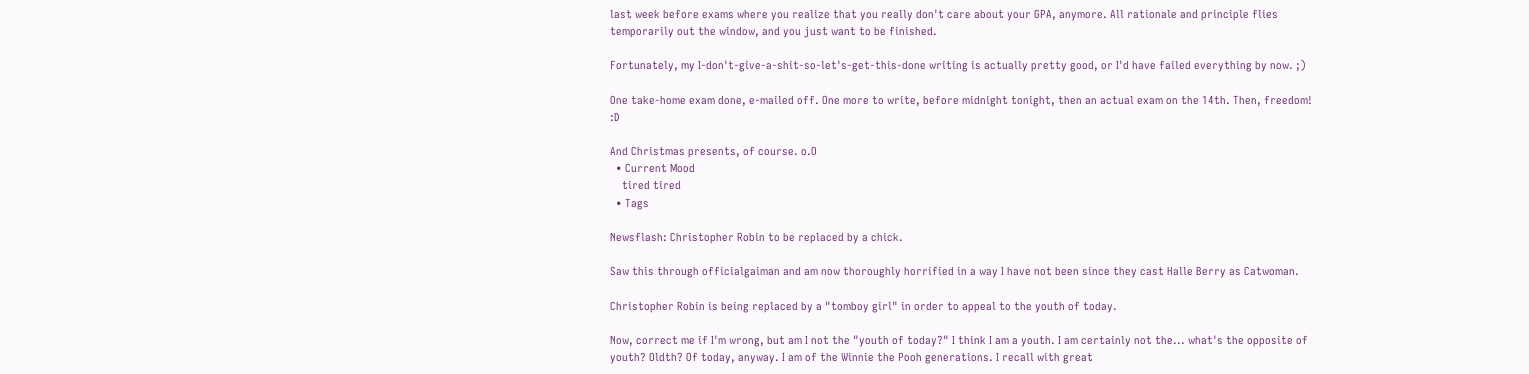last week before exams where you realize that you really don't care about your GPA, anymore. All rationale and principle flies temporarily out the window, and you just want to be finished.

Fortunately, my I-don't-give-a-shit-so-let's-get-this-done writing is actually pretty good, or I'd have failed everything by now. ;)

One take-home exam done, e-mailed off. One more to write, before midnight tonight, then an actual exam on the 14th. Then, freedom! :D

And Christmas presents, of course. o.O
  • Current Mood
    tired tired
  • Tags

Newsflash: Christopher Robin to be replaced by a chick.

Saw this through officialgaiman and am now thoroughly horrified in a way I have not been since they cast Halle Berry as Catwoman.

Christopher Robin is being replaced by a "tomboy girl" in order to appeal to the youth of today.

Now, correct me if I'm wrong, but am I not the "youth of today?" I think I am a youth. I am certainly not the... what's the opposite of youth? Oldth? Of today, anyway. I am of the Winnie the Pooh generations. I recall with great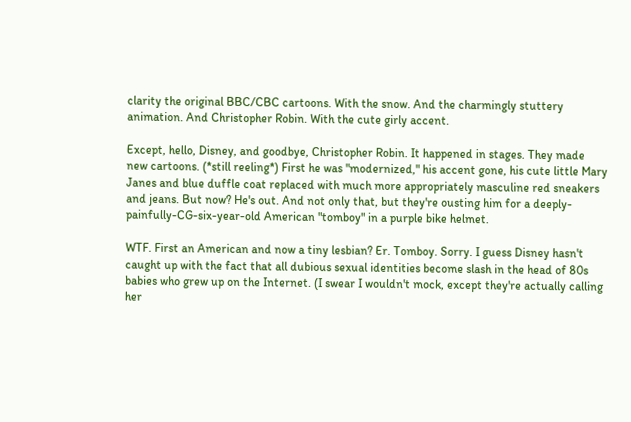clarity the original BBC/CBC cartoons. With the snow. And the charmingly stuttery animation. And Christopher Robin. With the cute girly accent.

Except, hello, Disney, and goodbye, Christopher Robin. It happened in stages. They made new cartoons. (*still reeling*) First he was "modernized," his accent gone, his cute little Mary Janes and blue duffle coat replaced with much more appropriately masculine red sneakers and jeans. But now? He's out. And not only that, but they're ousting him for a deeply-painfully-CG-six-year-old American "tomboy" in a purple bike helmet.

WTF. First an American and now a tiny lesbian? Er. Tomboy. Sorry. I guess Disney hasn't caught up with the fact that all dubious sexual identities become slash in the head of 80s babies who grew up on the Internet. (I swear I wouldn't mock, except they're actually calling her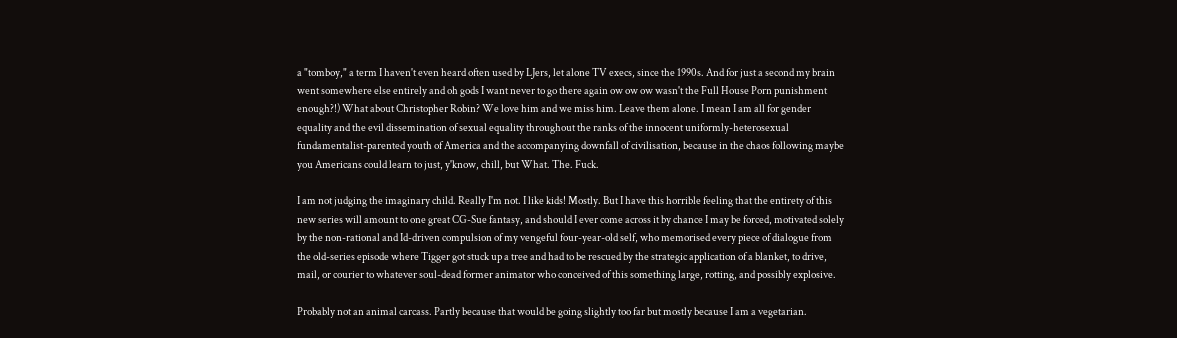a "tomboy," a term I haven't even heard often used by LJers, let alone TV execs, since the 1990s. And for just a second my brain went somewhere else entirely and oh gods I want never to go there again ow ow ow wasn't the Full House Porn punishment enough?!) What about Christopher Robin? We love him and we miss him. Leave them alone. I mean I am all for gender equality and the evil dissemination of sexual equality throughout the ranks of the innocent uniformly-heterosexual fundamentalist-parented youth of America and the accompanying downfall of civilisation, because in the chaos following maybe you Americans could learn to just, y'know, chill, but What. The. Fuck.

I am not judging the imaginary child. Really I'm not. I like kids! Mostly. But I have this horrible feeling that the entirety of this new series will amount to one great CG-Sue fantasy, and should I ever come across it by chance I may be forced, motivated solely by the non-rational and Id-driven compulsion of my vengeful four-year-old self, who memorised every piece of dialogue from the old-series episode where Tigger got stuck up a tree and had to be rescued by the strategic application of a blanket, to drive, mail, or courier to whatever soul-dead former animator who conceived of this something large, rotting, and possibly explosive.

Probably not an animal carcass. Partly because that would be going slightly too far but mostly because I am a vegetarian.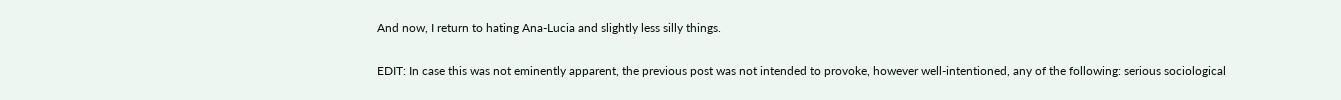And now, I return to hating Ana-Lucia and slightly less silly things.

EDIT: In case this was not eminently apparent, the previous post was not intended to provoke, however well-intentioned, any of the following: serious sociological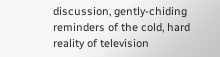discussion, gently-chiding reminders of the cold, hard reality of television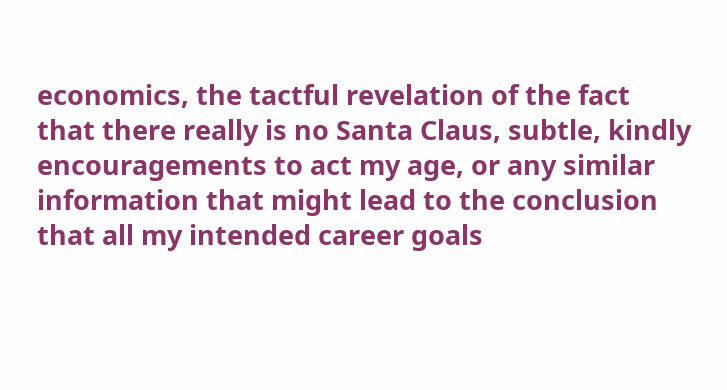economics, the tactful revelation of the fact that there really is no Santa Claus, subtle, kindly encouragements to act my age, or any similar information that might lead to the conclusion that all my intended career goals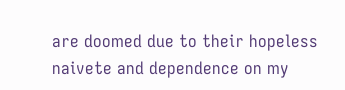are doomed due to their hopeless naivete and dependence on my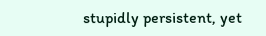stupidly persistent, yet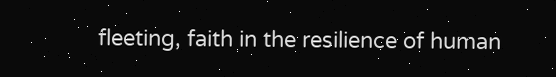fleeting, faith in the resilience of human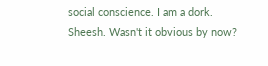social conscience. I am a dork. Sheesh. Wasn't it obvious by now?